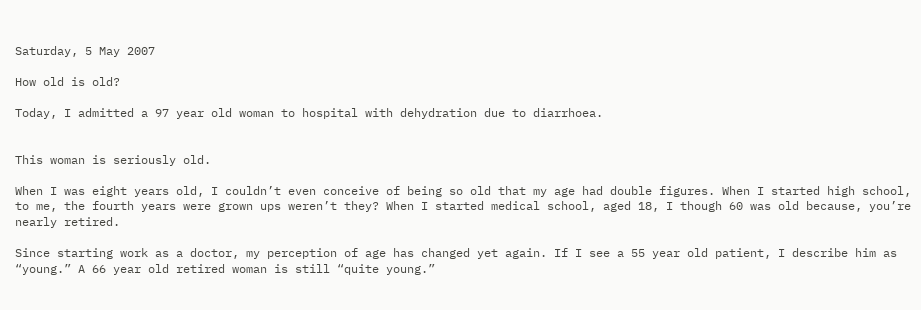Saturday, 5 May 2007

How old is old?

Today, I admitted a 97 year old woman to hospital with dehydration due to diarrhoea.


This woman is seriously old.

When I was eight years old, I couldn’t even conceive of being so old that my age had double figures. When I started high school, to me, the fourth years were grown ups weren’t they? When I started medical school, aged 18, I though 60 was old because, you’re nearly retired.

Since starting work as a doctor, my perception of age has changed yet again. If I see a 55 year old patient, I describe him as “young.” A 66 year old retired woman is still “quite young.”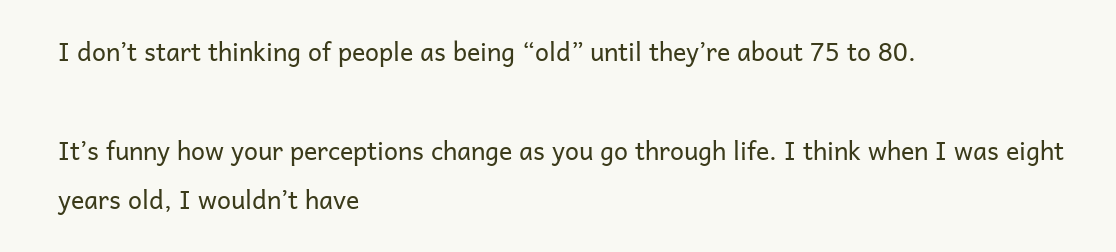I don’t start thinking of people as being “old” until they’re about 75 to 80.

It’s funny how your perceptions change as you go through life. I think when I was eight years old, I wouldn’t have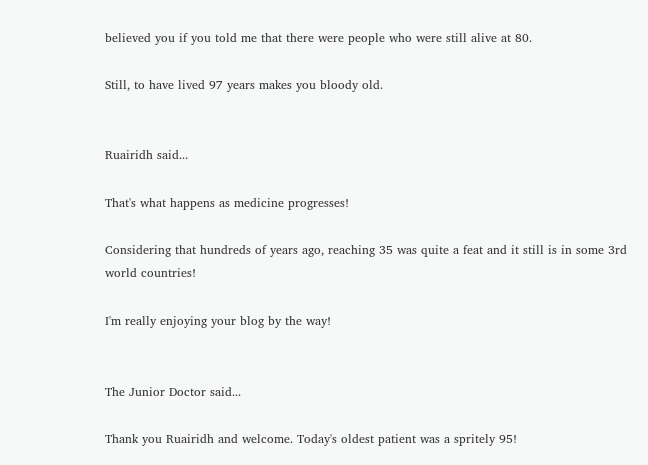believed you if you told me that there were people who were still alive at 80.

Still, to have lived 97 years makes you bloody old.


Ruairidh said...

That's what happens as medicine progresses!

Considering that hundreds of years ago, reaching 35 was quite a feat and it still is in some 3rd world countries!

I'm really enjoying your blog by the way!


The Junior Doctor said...

Thank you Ruairidh and welcome. Today's oldest patient was a spritely 95!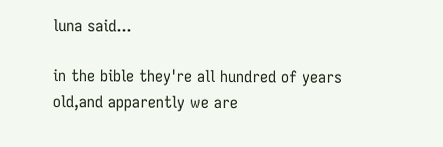luna said...

in the bible they're all hundred of years old,and apparently we are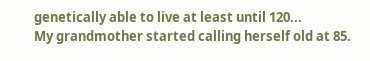genetically able to live at least until 120...
My grandmother started calling herself old at 85.